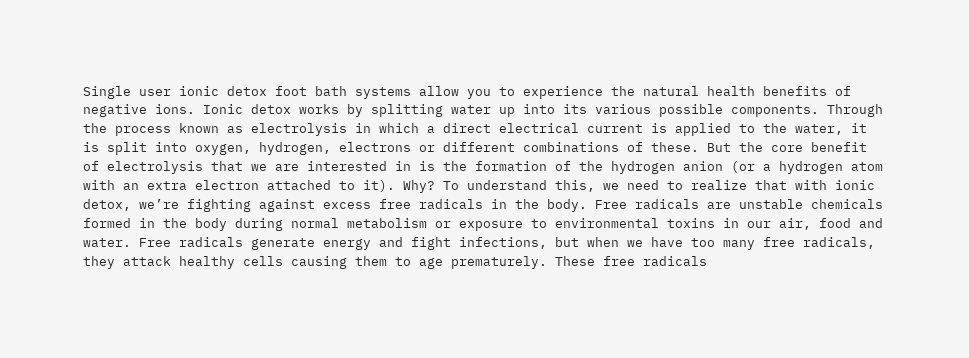Single user ionic detox foot bath systems allow you to experience the natural health benefits of negative ions. Ionic detox works by splitting water up into its various possible components. Through the process known as electrolysis in which a direct electrical current is applied to the water, it is split into oxygen, hydrogen, electrons or different combinations of these. But the core benefit of electrolysis that we are interested in is the formation of the hydrogen anion (or a hydrogen atom with an extra electron attached to it). Why? To understand this, we need to realize that with ionic detox, we’re fighting against excess free radicals in the body. Free radicals are unstable chemicals formed in the body during normal metabolism or exposure to environmental toxins in our air, food and water. Free radicals generate energy and fight infections, but when we have too many free radicals, they attack healthy cells causing them to age prematurely. These free radicals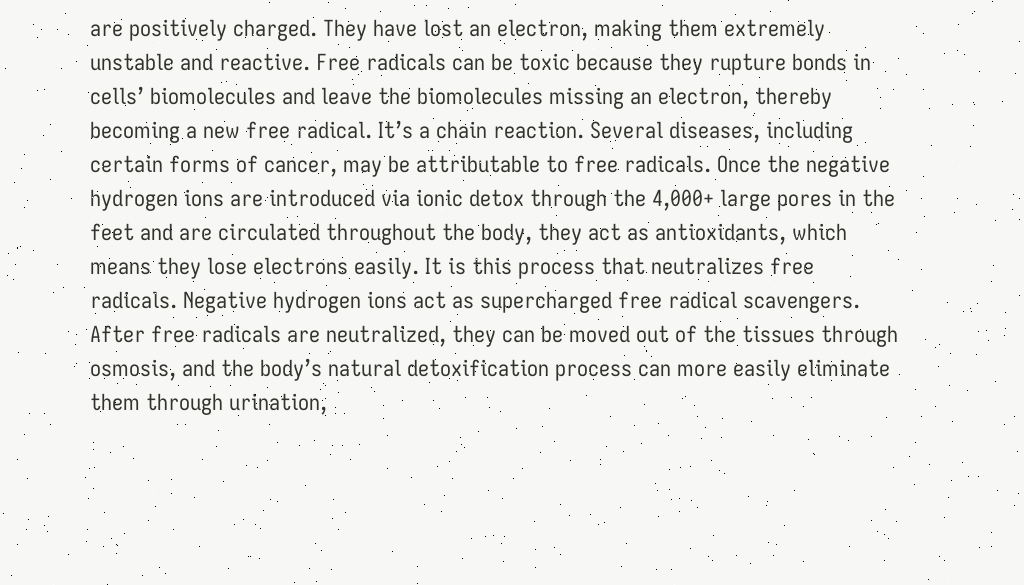are positively charged. They have lost an electron, making them extremely unstable and reactive. Free radicals can be toxic because they rupture bonds in cells’ biomolecules and leave the biomolecules missing an electron, thereby becoming a new free radical. It’s a chain reaction. Several diseases, including certain forms of cancer, may be attributable to free radicals. Once the negative hydrogen ions are introduced via ionic detox through the 4,000+ large pores in the feet and are circulated throughout the body, they act as antioxidants, which means they lose electrons easily. It is this process that neutralizes free radicals. Negative hydrogen ions act as supercharged free radical scavengers. After free radicals are neutralized, they can be moved out of the tissues through osmosis, and the body’s natural detoxification process can more easily eliminate them through urination,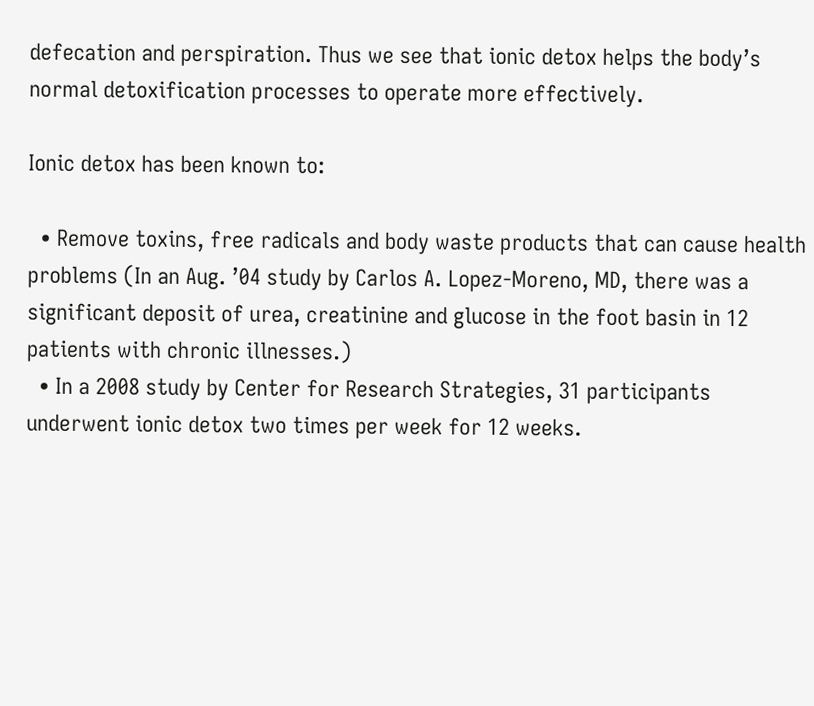defecation and perspiration. Thus we see that ionic detox helps the body’s normal detoxification processes to operate more effectively.

Ionic detox has been known to:

  • Remove toxins, free radicals and body waste products that can cause health problems (In an Aug. ’04 study by Carlos A. Lopez-Moreno, MD, there was a significant deposit of urea, creatinine and glucose in the foot basin in 12 patients with chronic illnesses.)
  • In a 2008 study by Center for Research Strategies, 31 participants underwent ionic detox two times per week for 12 weeks.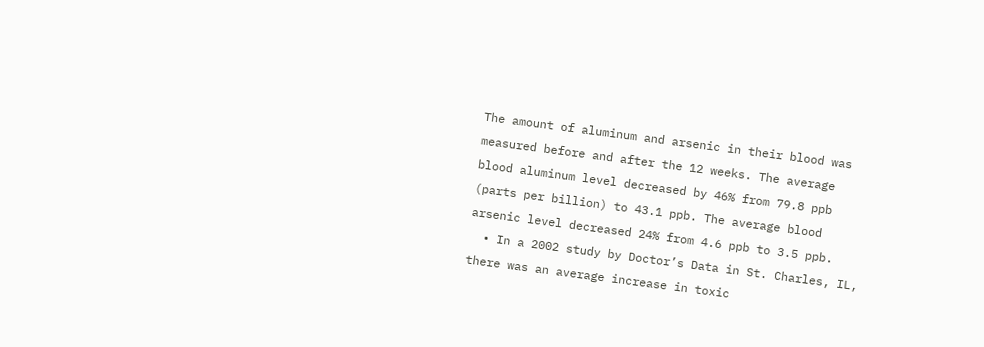The amount of aluminum and arsenic in their blood was measured before and after the 12 weeks. The average blood aluminum level decreased by 46% from 79.8 ppb (parts per billion) to 43.1 ppb. The average blood arsenic level decreased 24% from 4.6 ppb to 3.5 ppb.
  • In a 2002 study by Doctor’s Data in St. Charles, IL, there was an average increase in toxic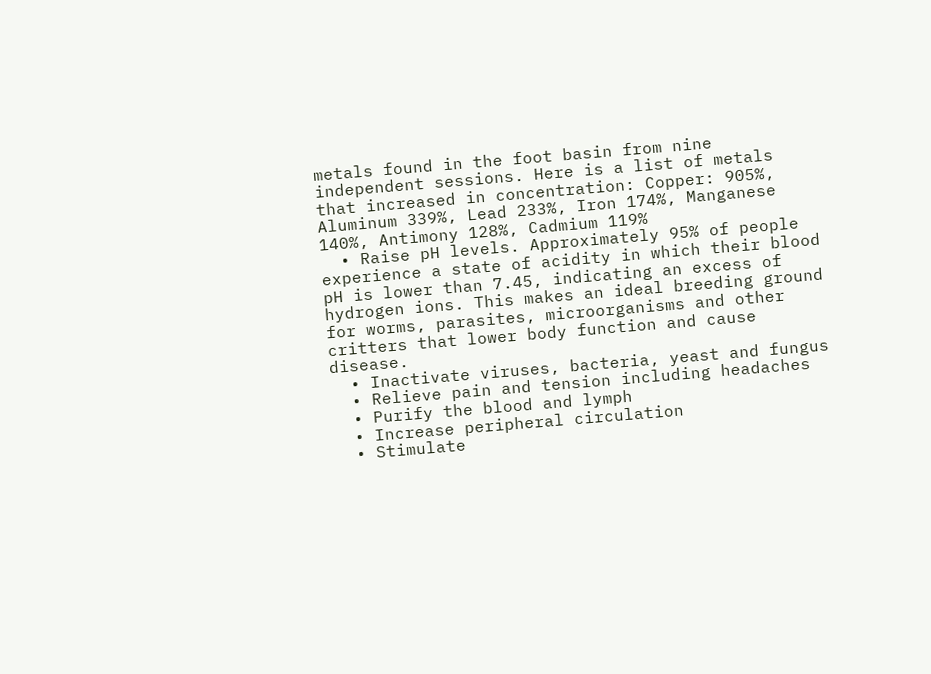metals found in the foot basin from nine independent sessions. Here is a list of metals that increased in concentration: Copper: 905%, Aluminum 339%, Lead 233%, Iron 174%, Manganese 140%, Antimony 128%, Cadmium 119%
  • Raise pH levels. Approximately 95% of people experience a state of acidity in which their blood pH is lower than 7.45, indicating an excess of hydrogen ions. This makes an ideal breeding ground for worms, parasites, microorganisms and other critters that lower body function and cause disease.
  • Inactivate viruses, bacteria, yeast and fungus
  • Relieve pain and tension including headaches
  • Purify the blood and lymph
  • Increase peripheral circulation
  • Stimulate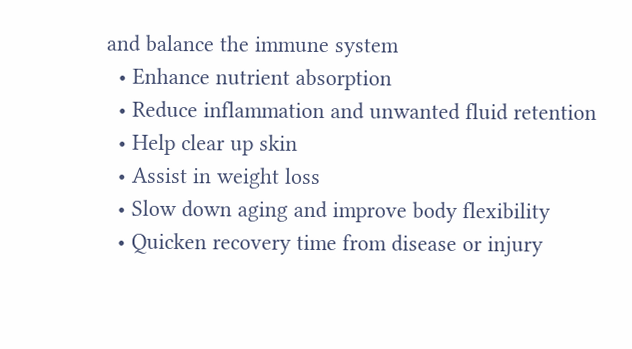and balance the immune system
  • Enhance nutrient absorption
  • Reduce inflammation and unwanted fluid retention
  • Help clear up skin
  • Assist in weight loss
  • Slow down aging and improve body flexibility
  • Quicken recovery time from disease or injury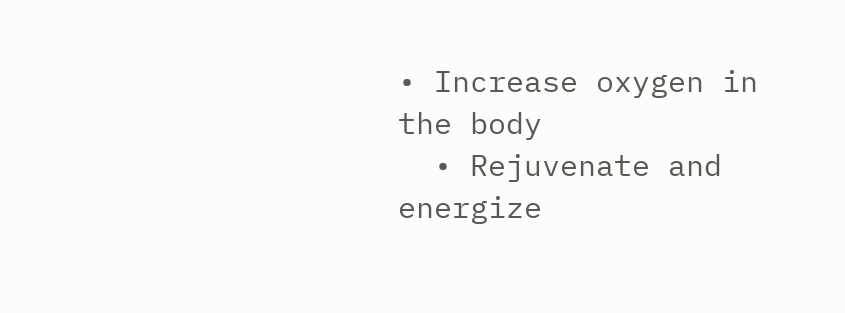• Increase oxygen in the body
  • Rejuvenate and energize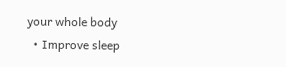your whole body
  • Improve sleep